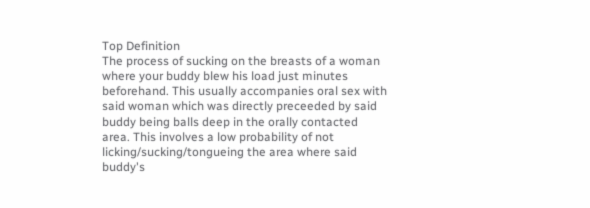Top Definition
The process of sucking on the breasts of a woman where your buddy blew his load just minutes beforehand. This usually accompanies oral sex with said woman which was directly preceeded by said buddy being balls deep in the orally contacted area. This involves a low probability of not licking/sucking/tongueing the area where said buddy's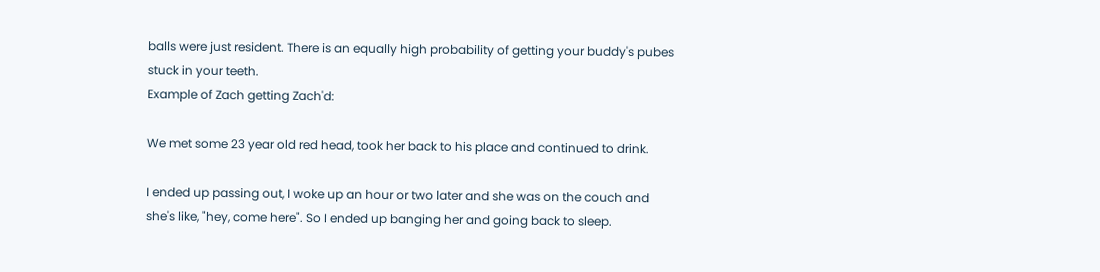balls were just resident. There is an equally high probability of getting your buddy's pubes stuck in your teeth.
Example of Zach getting Zach'd:

We met some 23 year old red head, took her back to his place and continued to drink.

I ended up passing out, I woke up an hour or two later and she was on the couch and she's like, "hey, come here". So I ended up banging her and going back to sleep.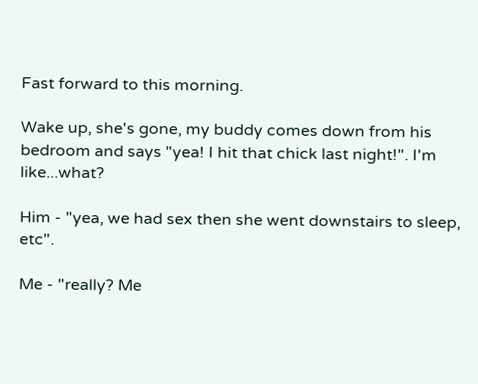Fast forward to this morning.

Wake up, she's gone, my buddy comes down from his bedroom and says "yea! I hit that chick last night!". I'm like...what?

Him - "yea, we had sex then she went downstairs to sleep, etc".

Me - "really? Me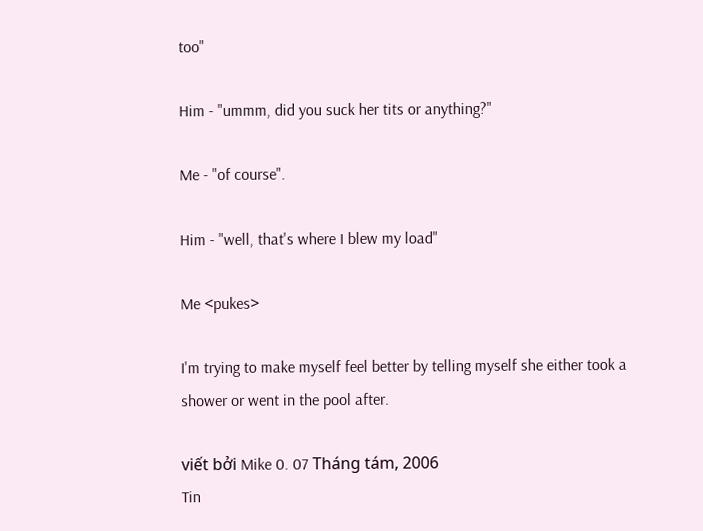too"

Him - "ummm, did you suck her tits or anything?"

Me - "of course".

Him - "well, that's where I blew my load"

Me <pukes>

I'm trying to make myself feel better by telling myself she either took a shower or went in the pool after.

viết bởi Mike 0. 07 Tháng tám, 2006
Tin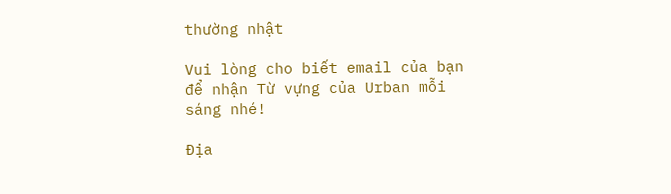thường nhật

Vui lòng cho biết email của bạn để nhận Từ vựng của Urban mỗi sáng nhé!

Địa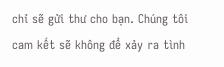chỉ sẽ gửi thư cho bạn. Chúng tôi cam kết sẽ không để xảy ra tình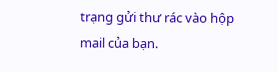trạng gửi thư rác vào hộp mail của bạn.